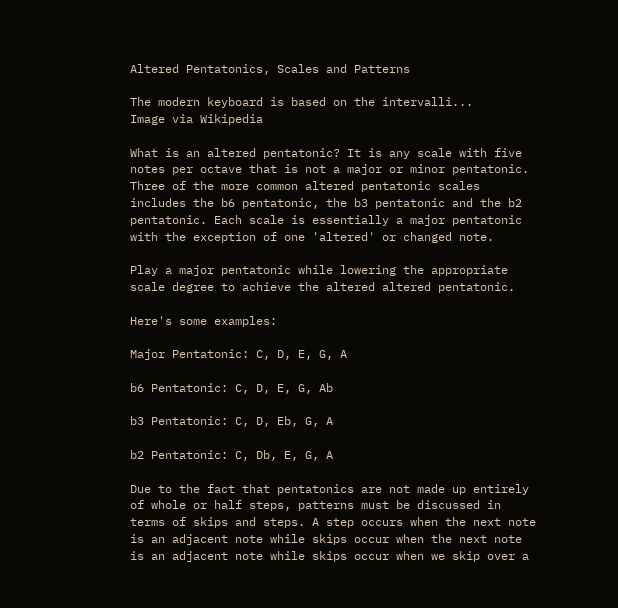Altered Pentatonics, Scales and Patterns

The modern keyboard is based on the intervalli...
Image via Wikipedia

What is an altered pentatonic? It is any scale with five notes per octave that is not a major or minor pentatonic. Three of the more common altered pentatonic scales includes the b6 pentatonic, the b3 pentatonic and the b2 pentatonic. Each scale is essentially a major pentatonic with the exception of one 'altered' or changed note.

Play a major pentatonic while lowering the appropriate scale degree to achieve the altered altered pentatonic.

Here's some examples:

Major Pentatonic: C, D, E, G, A

b6 Pentatonic: C, D, E, G, Ab

b3 Pentatonic: C, D, Eb, G, A

b2 Pentatonic: C, Db, E, G, A

Due to the fact that pentatonics are not made up entirely of whole or half steps, patterns must be discussed in terms of skips and steps. A step occurs when the next note is an adjacent note while skips occur when the next note is an adjacent note while skips occur when we skip over a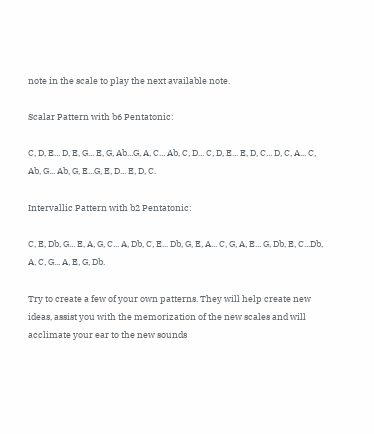note in the scale to play the next available note.

Scalar Pattern with b6 Pentatonic:

C, D, E... D, E, G... E, G, Ab...G, A, C... Ab, C, D... C, D, E... E, D, C... D, C, A... C, Ab, G... Ab, G, E...G, E, D... E, D, C.

Intervallic Pattern with b2 Pentatonic:

C, E, Db, G... E, A, G, C... A, Db, C, E... Db, G, E, A... C, G, A, E... G, Db, E, C...Db, A, C, G... A, E, G, Db.

Try to create a few of your own patterns. They will help create new ideas, assist you with the memorization of the new scales and will acclimate your ear to the new sounds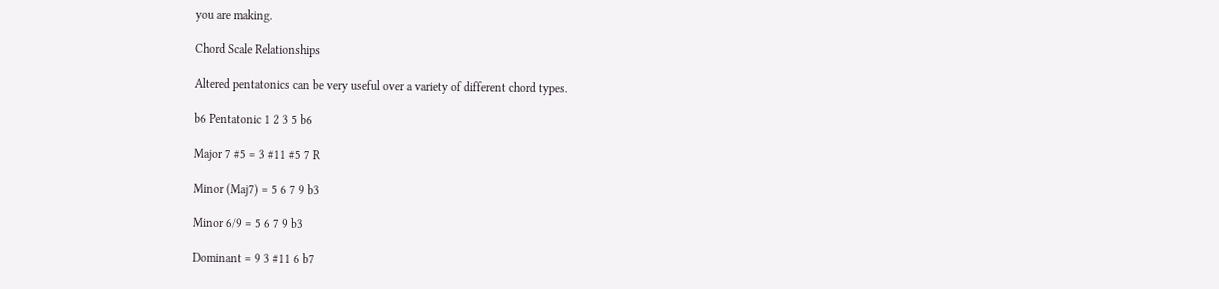you are making.

Chord Scale Relationships

Altered pentatonics can be very useful over a variety of different chord types.

b6 Pentatonic 1 2 3 5 b6

Major 7 #5 = 3 #11 #5 7 R

Minor (Maj7) = 5 6 7 9 b3

Minor 6/9 = 5 6 7 9 b3

Dominant = 9 3 #11 6 b7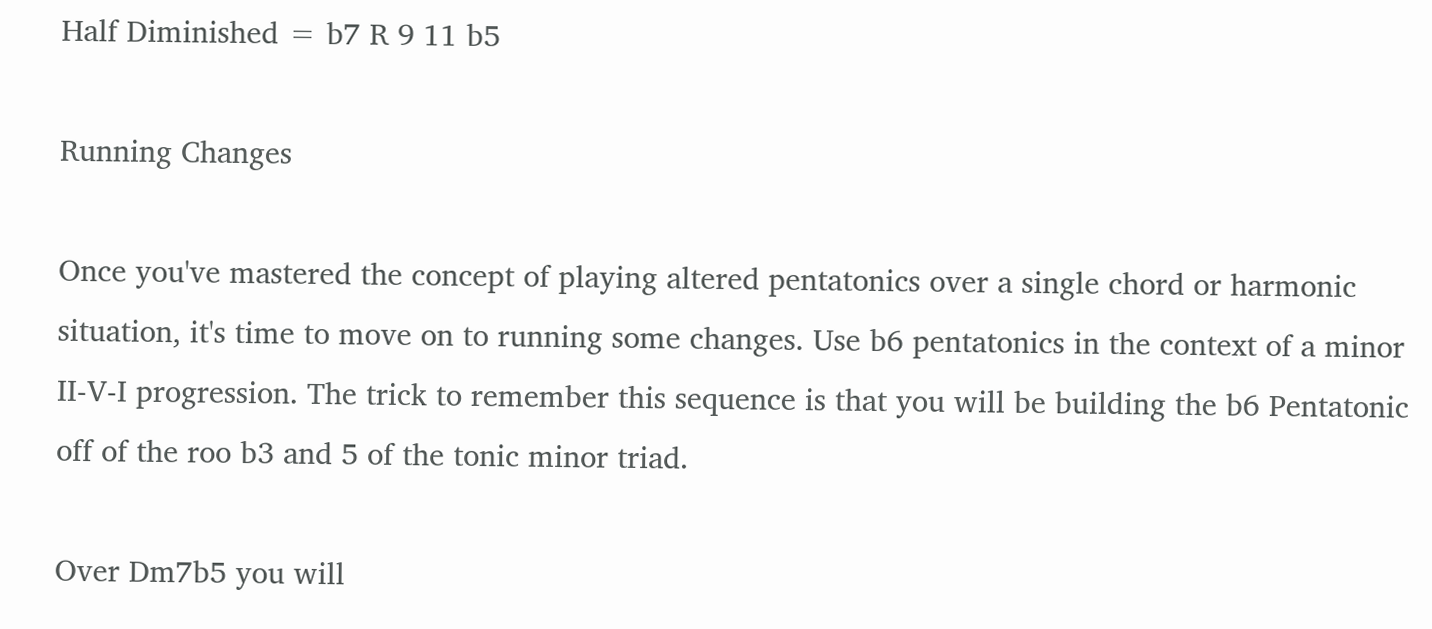Half Diminished = b7 R 9 11 b5

Running Changes

Once you've mastered the concept of playing altered pentatonics over a single chord or harmonic situation, it's time to move on to running some changes. Use b6 pentatonics in the context of a minor II-V-I progression. The trick to remember this sequence is that you will be building the b6 Pentatonic off of the roo b3 and 5 of the tonic minor triad.

Over Dm7b5 you will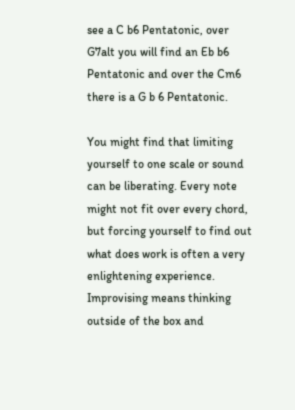see a C b6 Pentatonic, over G7alt you will find an Eb b6 Pentatonic and over the Cm6 there is a G b 6 Pentatonic.

You might find that limiting yourself to one scale or sound can be liberating. Every note might not fit over every chord, but forcing yourself to find out what does work is often a very enlightening experience. Improvising means thinking outside of the box and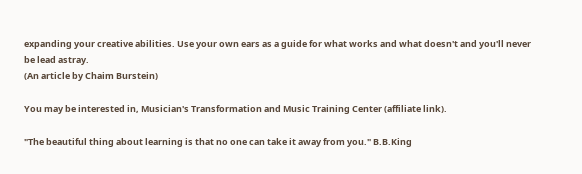expanding your creative abilities. Use your own ears as a guide for what works and what doesn't and you'll never be lead astray.
(An article by Chaim Burstein)

You may be interested in, Musician's Transformation and Music Training Center (affiliate link).

"The beautiful thing about learning is that no one can take it away from you." B.B.King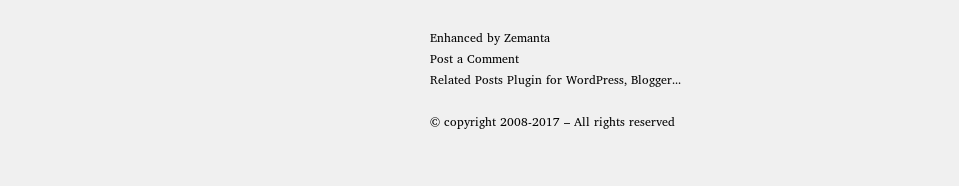Enhanced by Zemanta
Post a Comment
Related Posts Plugin for WordPress, Blogger...

© copyright 2008-2017 – All rights reserved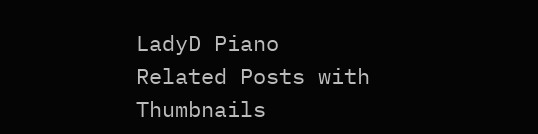LadyD Piano
Related Posts with Thumbnails